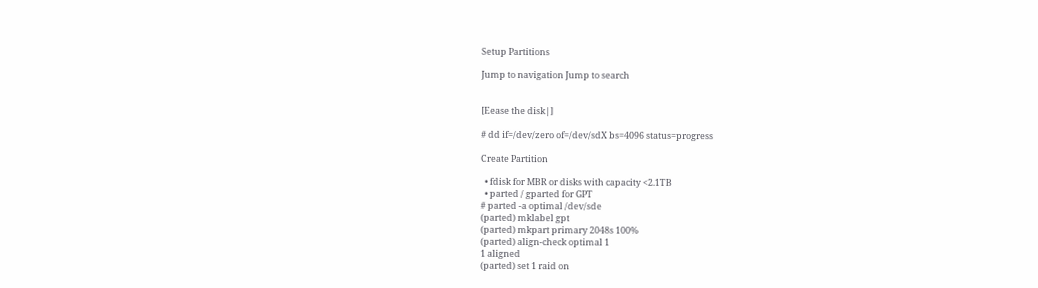Setup Partitions

Jump to navigation Jump to search


[Eease the disk|]

# dd if=/dev/zero of=/dev/sdX bs=4096 status=progress

Create Partition

  • fdisk for MBR or disks with capacity <2.1TB
  • parted / gparted for GPT
# parted -a optimal /dev/sde
(parted) mklabel gpt
(parted) mkpart primary 2048s 100%
(parted) align-check optimal 1
1 aligned
(parted) set 1 raid on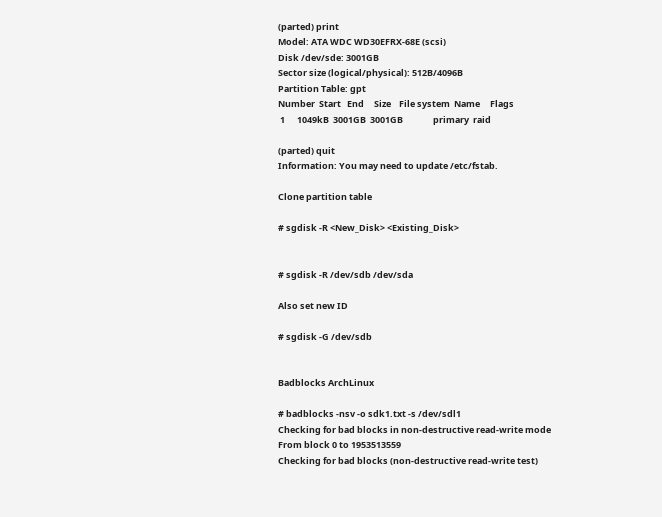(parted) print
Model: ATA WDC WD30EFRX-68E (scsi)
Disk /dev/sde: 3001GB
Sector size (logical/physical): 512B/4096B
Partition Table: gpt
Number  Start   End     Size    File system  Name     Flags
 1      1049kB  3001GB  3001GB               primary  raid

(parted) quit
Information: You may need to update /etc/fstab.

Clone partition table

# sgdisk -R <New_Disk> <Existing_Disk>


# sgdisk -R /dev/sdb /dev/sda

Also set new ID

# sgdisk -G /dev/sdb


Badblocks ArchLinux

# badblocks -nsv -o sdk1.txt -s /dev/sdl1
Checking for bad blocks in non-destructive read-write mode
From block 0 to 1953513559
Checking for bad blocks (non-destructive read-write test)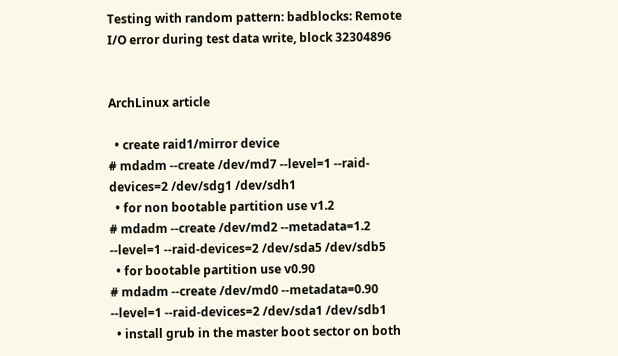Testing with random pattern: badblocks: Remote I/O error during test data write, block 32304896


ArchLinux article

  • create raid1/mirror device
# mdadm --create /dev/md7 --level=1 --raid-devices=2 /dev/sdg1 /dev/sdh1
  • for non bootable partition use v1.2
# mdadm --create /dev/md2 --metadata=1.2 --level=1 --raid-devices=2 /dev/sda5 /dev/sdb5
  • for bootable partition use v0.90
# mdadm --create /dev/md0 --metadata=0.90 --level=1 --raid-devices=2 /dev/sda1 /dev/sdb1
  • install grub in the master boot sector on both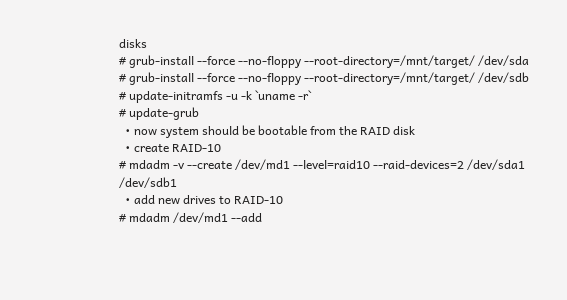disks
# grub-install --force --no-floppy --root-directory=/mnt/target/ /dev/sda
# grub-install --force --no-floppy --root-directory=/mnt/target/ /dev/sdb
# update-initramfs -u -k `uname -r`
# update-grub
  • now system should be bootable from the RAID disk
  • create RAID-10
# mdadm -v --create /dev/md1 --level=raid10 --raid-devices=2 /dev/sda1 /dev/sdb1
  • add new drives to RAID-10
# mdadm /dev/md1 --add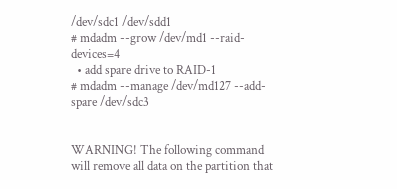/dev/sdc1 /dev/sdd1
# mdadm --grow /dev/md1 --raid-devices=4
  • add spare drive to RAID-1
# mdadm --manage /dev/md127 --add-spare /dev/sdc3


WARNING! The following command will remove all data on the partition that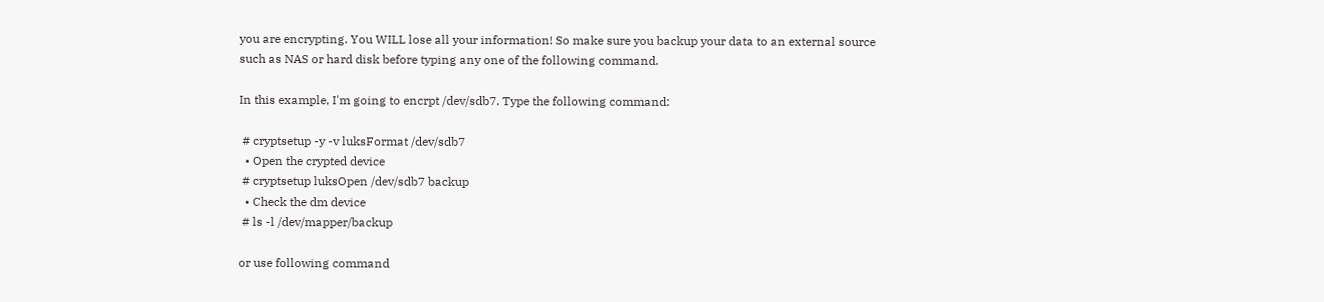you are encrypting. You WILL lose all your information! So make sure you backup your data to an external source such as NAS or hard disk before typing any one of the following command.

In this example, I'm going to encrpt /dev/sdb7. Type the following command:

 # cryptsetup -y -v luksFormat /dev/sdb7
  • Open the crypted device
 # cryptsetup luksOpen /dev/sdb7 backup
  • Check the dm device
 # ls -l /dev/mapper/backup

or use following command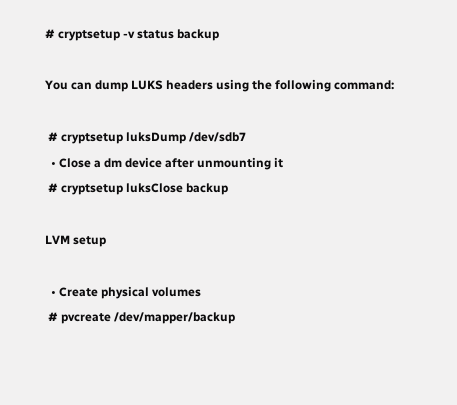# cryptsetup -v status backup

You can dump LUKS headers using the following command:

 # cryptsetup luksDump /dev/sdb7
  • Close a dm device after unmounting it
 # cryptsetup luksClose backup

LVM setup

  • Create physical volumes
 # pvcreate /dev/mapper/backup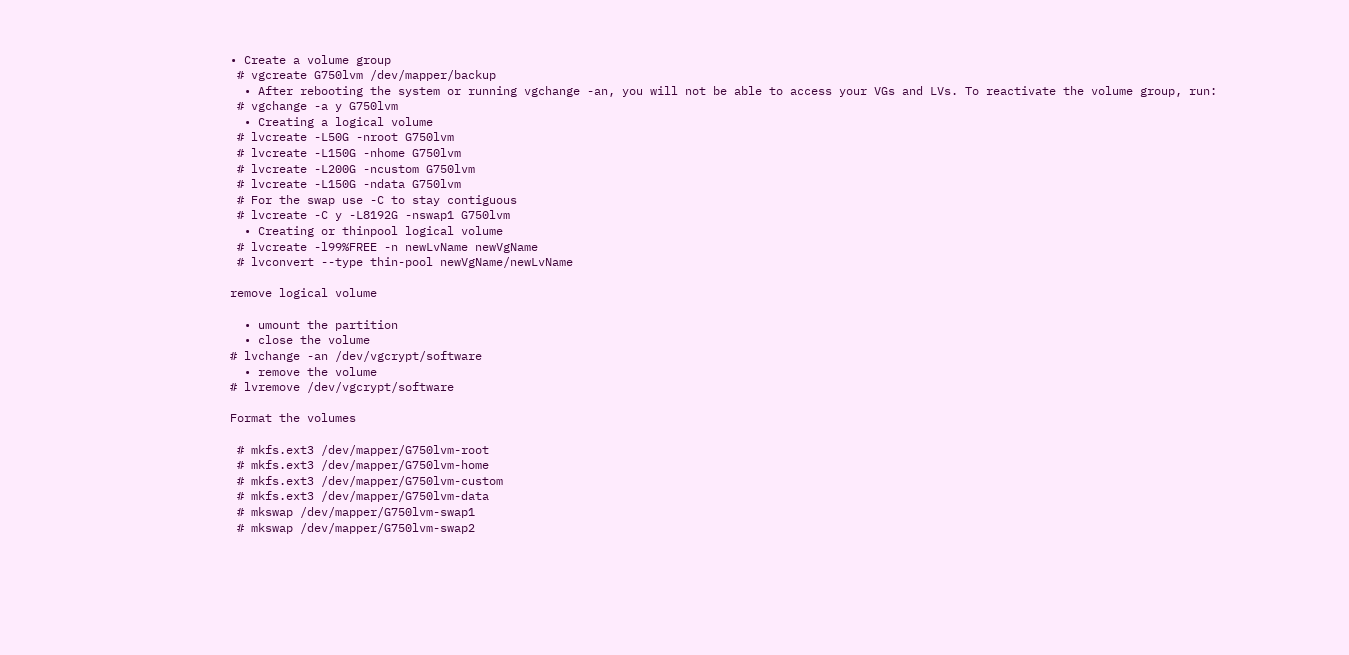• Create a volume group
 # vgcreate G750lvm /dev/mapper/backup
  • After rebooting the system or running vgchange -an, you will not be able to access your VGs and LVs. To reactivate the volume group, run:
 # vgchange -a y G750lvm
  • Creating a logical volume
 # lvcreate -L50G -nroot G750lvm
 # lvcreate -L150G -nhome G750lvm
 # lvcreate -L200G -ncustom G750lvm
 # lvcreate -L150G -ndata G750lvm
 # For the swap use -C to stay contiguous
 # lvcreate -C y -L8192G -nswap1 G750lvm
  • Creating or thinpool logical volume
 # lvcreate -l99%FREE -n newLvName newVgName
 # lvconvert --type thin-pool newVgName/newLvName

remove logical volume

  • umount the partition
  • close the volume
# lvchange -an /dev/vgcrypt/software
  • remove the volume
# lvremove /dev/vgcrypt/software

Format the volumes

 # mkfs.ext3 /dev/mapper/G750lvm-root
 # mkfs.ext3 /dev/mapper/G750lvm-home
 # mkfs.ext3 /dev/mapper/G750lvm-custom
 # mkfs.ext3 /dev/mapper/G750lvm-data
 # mkswap /dev/mapper/G750lvm-swap1
 # mkswap /dev/mapper/G750lvm-swap2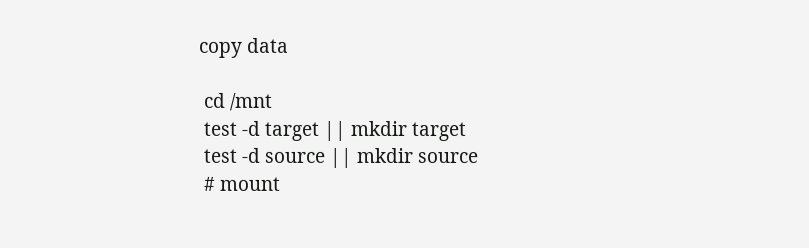copy data

 cd /mnt
 test -d target || mkdir target
 test -d source || mkdir source
 # mount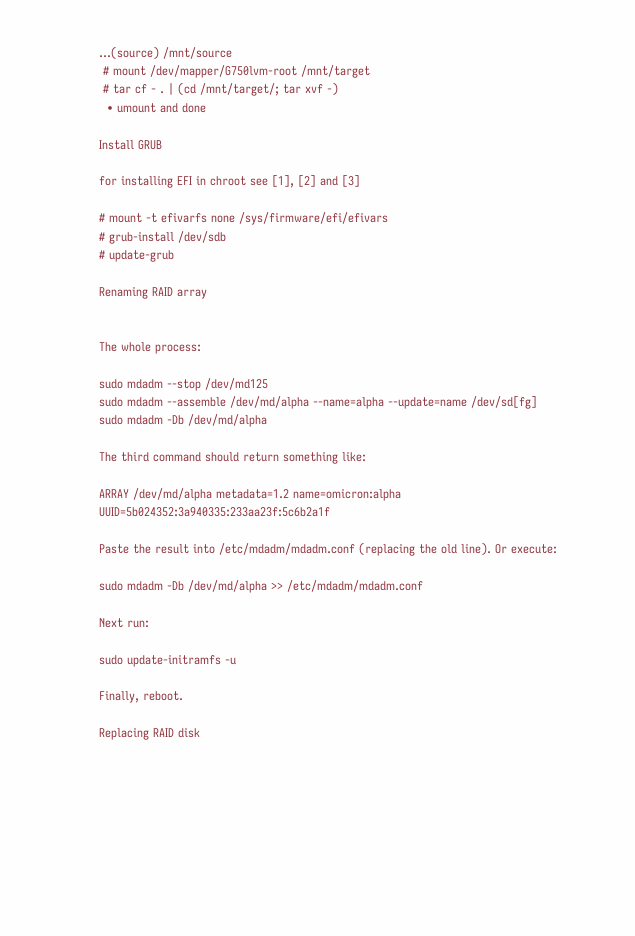...(source) /mnt/source
 # mount /dev/mapper/G750lvm-root /mnt/target
 # tar cf - . | (cd /mnt/target/; tar xvf -)
  • umount and done

Install GRUB

for installing EFI in chroot see [1], [2] and [3]

# mount -t efivarfs none /sys/firmware/efi/efivars
# grub-install /dev/sdb
# update-grub

Renaming RAID array


The whole process:

sudo mdadm --stop /dev/md125
sudo mdadm --assemble /dev/md/alpha --name=alpha --update=name /dev/sd[fg]
sudo mdadm -Db /dev/md/alpha

The third command should return something like:

ARRAY /dev/md/alpha metadata=1.2 name=omicron:alpha UUID=5b024352:3a940335:233aa23f:5c6b2a1f

Paste the result into /etc/mdadm/mdadm.conf (replacing the old line). Or execute:

sudo mdadm -Db /dev/md/alpha >> /etc/mdadm/mdadm.conf

Next run:

sudo update-initramfs -u

Finally, reboot.

Replacing RAID disk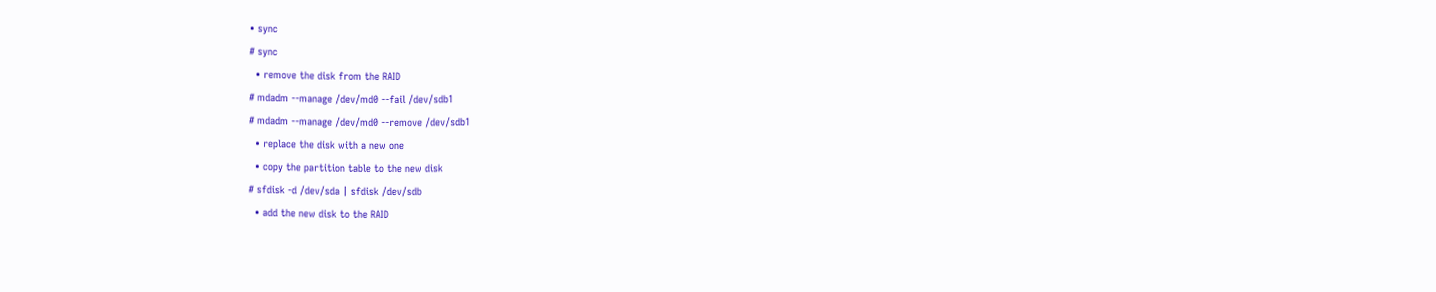• sync
# sync
  • remove the disk from the RAID
# mdadm --manage /dev/md0 --fail /dev/sdb1
# mdadm --manage /dev/md0 --remove /dev/sdb1
  • replace the disk with a new one
  • copy the partition table to the new disk
# sfdisk -d /dev/sda | sfdisk /dev/sdb
  • add the new disk to the RAID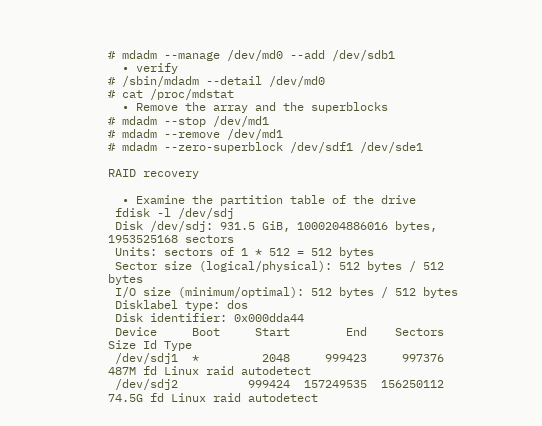# mdadm --manage /dev/md0 --add /dev/sdb1
  • verify
# /sbin/mdadm --detail /dev/md0
# cat /proc/mdstat
  • Remove the array and the superblocks
# mdadm --stop /dev/md1
# mdadm --remove /dev/md1
# mdadm --zero-superblock /dev/sdf1 /dev/sde1

RAID recovery

  • Examine the partition table of the drive
 fdisk -l /dev/sdj
 Disk /dev/sdj: 931.5 GiB, 1000204886016 bytes, 1953525168 sectors
 Units: sectors of 1 * 512 = 512 bytes
 Sector size (logical/physical): 512 bytes / 512 bytes
 I/O size (minimum/optimal): 512 bytes / 512 bytes
 Disklabel type: dos
 Disk identifier: 0x000dda44
 Device     Boot     Start        End    Sectors   Size Id Type
 /dev/sdj1  *         2048     999423     997376   487M fd Linux raid autodetect
 /dev/sdj2          999424  157249535  156250112  74.5G fd Linux raid autodetect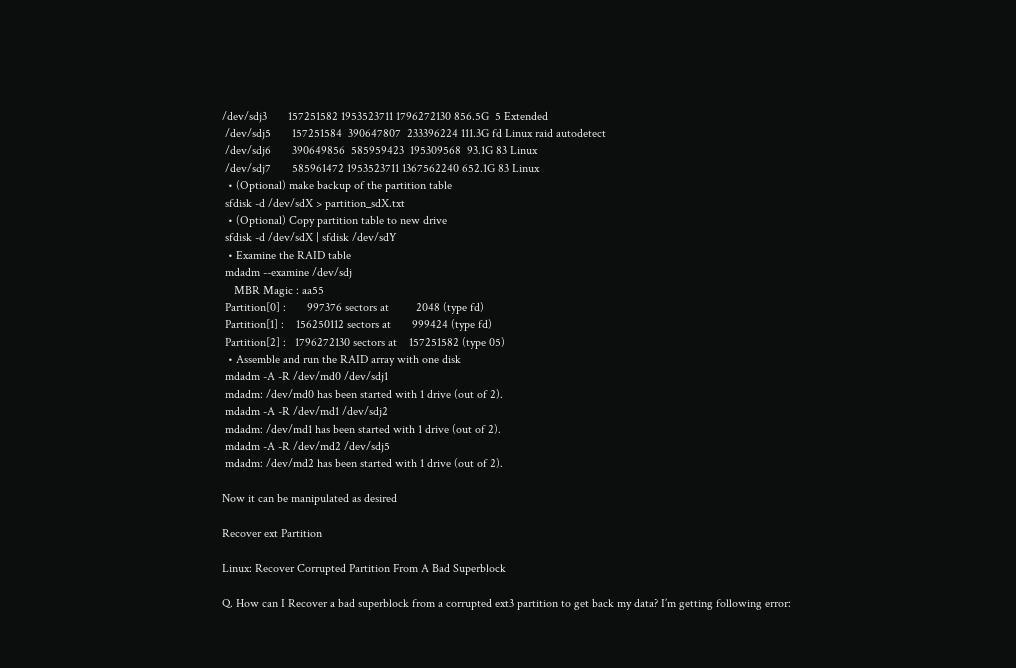/dev/sdj3       157251582 1953523711 1796272130 856.5G  5 Extended
 /dev/sdj5       157251584  390647807  233396224 111.3G fd Linux raid autodetect
 /dev/sdj6       390649856  585959423  195309568  93.1G 83 Linux
 /dev/sdj7       585961472 1953523711 1367562240 652.1G 83 Linux
  • (Optional) make backup of the partition table
 sfdisk -d /dev/sdX > partition_sdX.txt
  • (Optional) Copy partition table to new drive
 sfdisk -d /dev/sdX | sfdisk /dev/sdY
  • Examine the RAID table
 mdadm --examine /dev/sdj
    MBR Magic : aa55
 Partition[0] :       997376 sectors at         2048 (type fd)
 Partition[1] :    156250112 sectors at       999424 (type fd)
 Partition[2] :   1796272130 sectors at    157251582 (type 05)
  • Assemble and run the RAID array with one disk
 mdadm -A -R /dev/md0 /dev/sdj1
 mdadm: /dev/md0 has been started with 1 drive (out of 2).
 mdadm -A -R /dev/md1 /dev/sdj2
 mdadm: /dev/md1 has been started with 1 drive (out of 2).
 mdadm -A -R /dev/md2 /dev/sdj5
 mdadm: /dev/md2 has been started with 1 drive (out of 2).

Now it can be manipulated as desired

Recover ext Partition

Linux: Recover Corrupted Partition From A Bad Superblock

Q. How can I Recover a bad superblock from a corrupted ext3 partition to get back my data? I’m getting following error: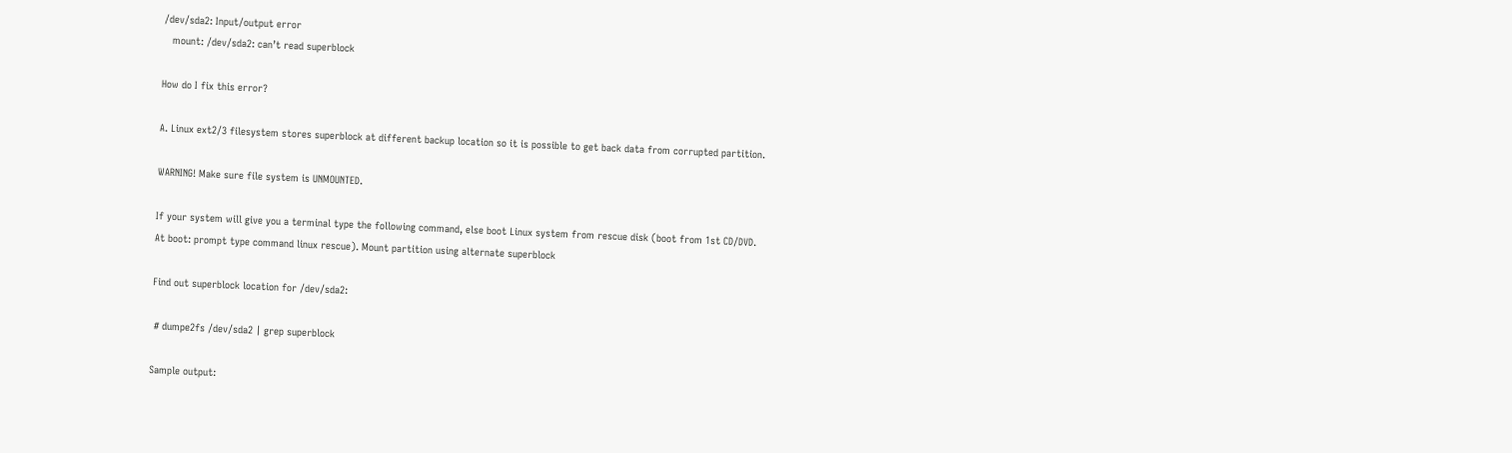/dev/sda2: Input/output error
   mount: /dev/sda2: can’t read superblock

How do I fix this error?

A. Linux ext2/3 filesystem stores superblock at different backup location so it is possible to get back data from corrupted partition.

WARNING! Make sure file system is UNMOUNTED.

If your system will give you a terminal type the following command, else boot Linux system from rescue disk (boot from 1st CD/DVD. At boot: prompt type command linux rescue). Mount partition using alternate superblock

Find out superblock location for /dev/sda2:

 # dumpe2fs /dev/sda2 | grep superblock

Sample output: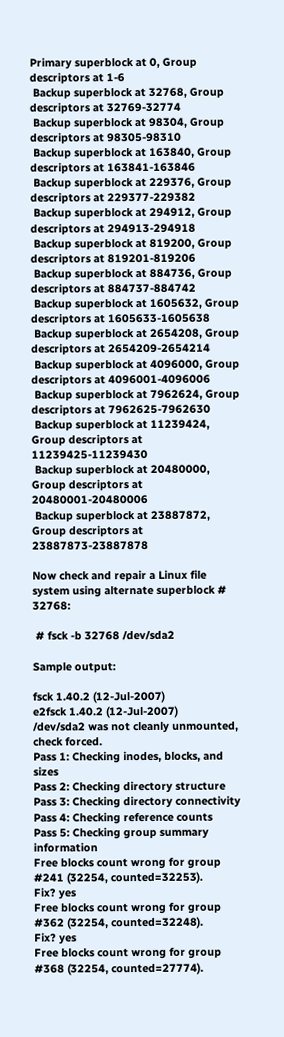Primary superblock at 0, Group descriptors at 1-6
 Backup superblock at 32768, Group descriptors at 32769-32774
 Backup superblock at 98304, Group descriptors at 98305-98310
 Backup superblock at 163840, Group descriptors at 163841-163846
 Backup superblock at 229376, Group descriptors at 229377-229382
 Backup superblock at 294912, Group descriptors at 294913-294918
 Backup superblock at 819200, Group descriptors at 819201-819206
 Backup superblock at 884736, Group descriptors at 884737-884742
 Backup superblock at 1605632, Group descriptors at 1605633-1605638
 Backup superblock at 2654208, Group descriptors at 2654209-2654214
 Backup superblock at 4096000, Group descriptors at 4096001-4096006
 Backup superblock at 7962624, Group descriptors at 7962625-7962630
 Backup superblock at 11239424, Group descriptors at 11239425-11239430
 Backup superblock at 20480000, Group descriptors at 20480001-20480006
 Backup superblock at 23887872, Group descriptors at 23887873-23887878

Now check and repair a Linux file system using alternate superblock # 32768:

 # fsck -b 32768 /dev/sda2

Sample output:

fsck 1.40.2 (12-Jul-2007)
e2fsck 1.40.2 (12-Jul-2007)
/dev/sda2 was not cleanly unmounted, check forced.
Pass 1: Checking inodes, blocks, and sizes
Pass 2: Checking directory structure
Pass 3: Checking directory connectivity
Pass 4: Checking reference counts
Pass 5: Checking group summary information
Free blocks count wrong for group #241 (32254, counted=32253).
Fix? yes
Free blocks count wrong for group #362 (32254, counted=32248).
Fix? yes
Free blocks count wrong for group #368 (32254, counted=27774).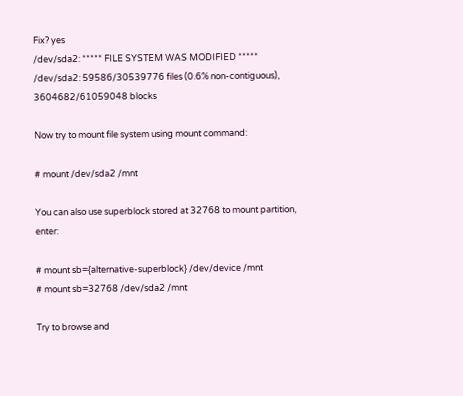Fix? yes
/dev/sda2: ***** FILE SYSTEM WAS MODIFIED *****
/dev/sda2: 59586/30539776 files (0.6% non-contiguous), 3604682/61059048 blocks

Now try to mount file system using mount command:

# mount /dev/sda2 /mnt

You can also use superblock stored at 32768 to mount partition, enter:

# mount sb={alternative-superblock} /dev/device /mnt
# mount sb=32768 /dev/sda2 /mnt

Try to browse and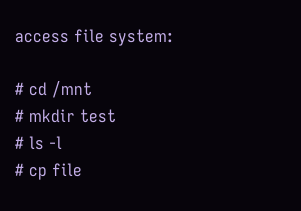access file system:

# cd /mnt
# mkdir test
# ls -l
# cp file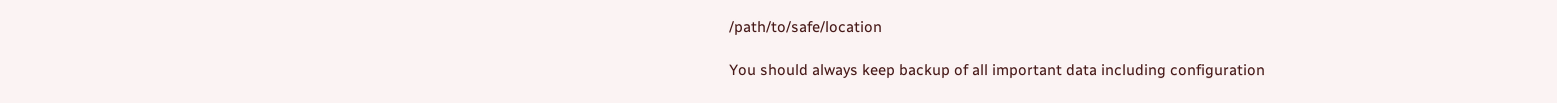/path/to/safe/location

You should always keep backup of all important data including configuration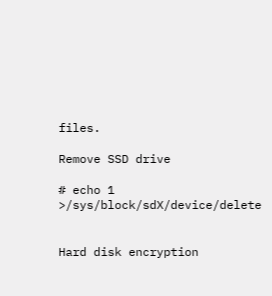files.

Remove SSD drive

# echo 1 >/sys/block/sdX/device/delete


Hard disk encryption